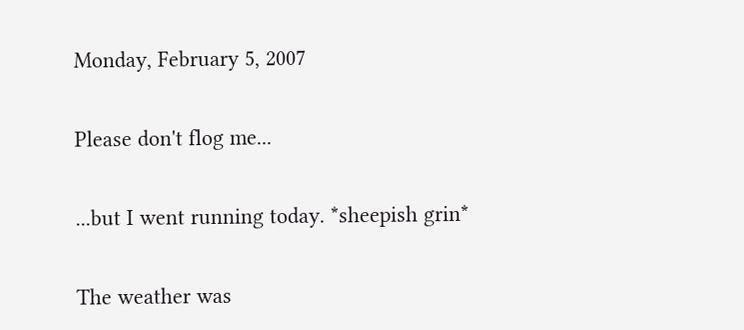Monday, February 5, 2007

Please don't flog me...

...but I went running today. *sheepish grin*

The weather was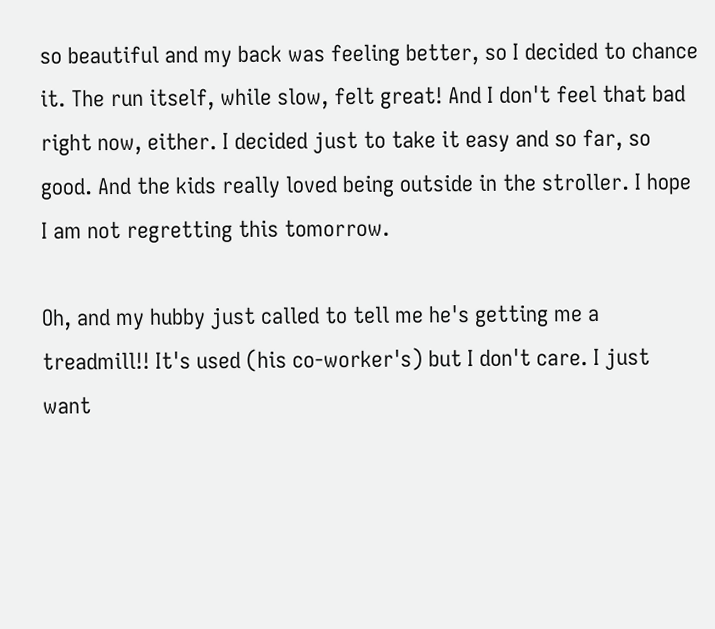so beautiful and my back was feeling better, so I decided to chance it. The run itself, while slow, felt great! And I don't feel that bad right now, either. I decided just to take it easy and so far, so good. And the kids really loved being outside in the stroller. I hope I am not regretting this tomorrow.

Oh, and my hubby just called to tell me he's getting me a treadmill!! It's used (his co-worker's) but I don't care. I just want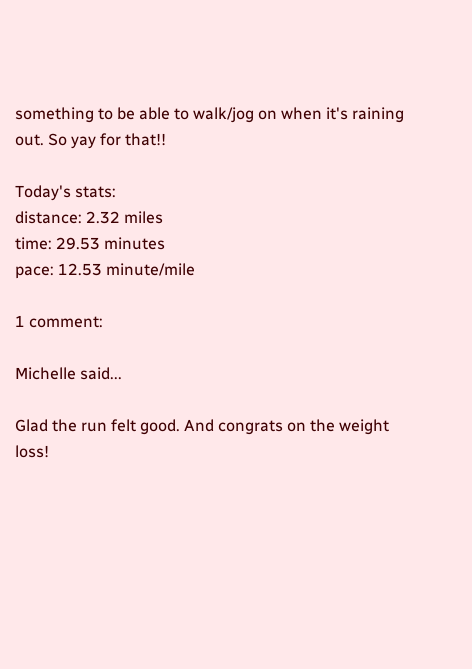something to be able to walk/jog on when it's raining out. So yay for that!!

Today's stats:
distance: 2.32 miles
time: 29.53 minutes
pace: 12.53 minute/mile

1 comment:

Michelle said...

Glad the run felt good. And congrats on the weight loss!